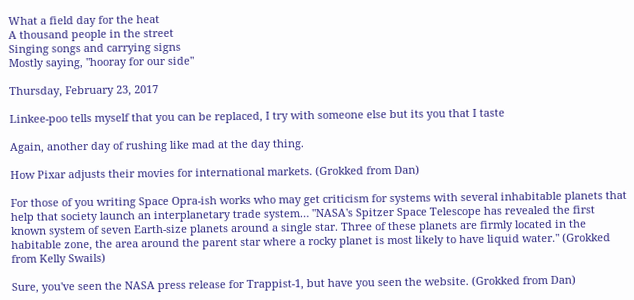What a field day for the heat
A thousand people in the street
Singing songs and carrying signs
Mostly saying, "hooray for our side"

Thursday, February 23, 2017

Linkee-poo tells myself that you can be replaced, I try with someone else but its you that I taste

Again, another day of rushing like mad at the day thing.

How Pixar adjusts their movies for international markets. (Grokked from Dan)

For those of you writing Space Opra-ish works who may get criticism for systems with several inhabitable planets that help that society launch an interplanetary trade system… "NASA's Spitzer Space Telescope has revealed the first known system of seven Earth-size planets around a single star. Three of these planets are firmly located in the habitable zone, the area around the parent star where a rocky planet is most likely to have liquid water." (Grokked from Kelly Swails)

Sure, you've seen the NASA press release for Trappist-1, but have you seen the website. (Grokked from Dan)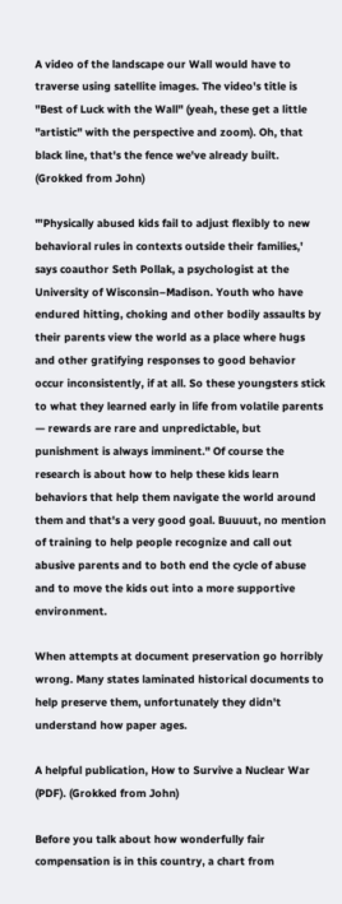A video of the landscape our Wall would have to traverse using satellite images. The video's title is "Best of Luck with the Wall" (yeah, these get a little "artistic" with the perspective and zoom). Oh, that black line, that's the fence we've already built. (Grokked from John)

"'Physically abused kids fail to adjust flexibly to new behavioral rules in contexts outside their families,' says coauthor Seth Pollak, a psychologist at the University of Wisconsin–Madison. Youth who have endured hitting, choking and other bodily assaults by their parents view the world as a place where hugs and other gratifying responses to good behavior occur inconsistently, if at all. So these youngsters stick to what they learned early in life from volatile parents — rewards are rare and unpredictable, but punishment is always imminent." Of course the research is about how to help these kids learn behaviors that help them navigate the world around them and that's a very good goal. Buuuut, no mention of training to help people recognize and call out abusive parents and to both end the cycle of abuse and to move the kids out into a more supportive environment.

When attempts at document preservation go horribly wrong. Many states laminated historical documents to help preserve them, unfortunately they didn't understand how paper ages.

A helpful publication, How to Survive a Nuclear War (PDF). (Grokked from John)

Before you talk about how wonderfully fair compensation is in this country, a chart from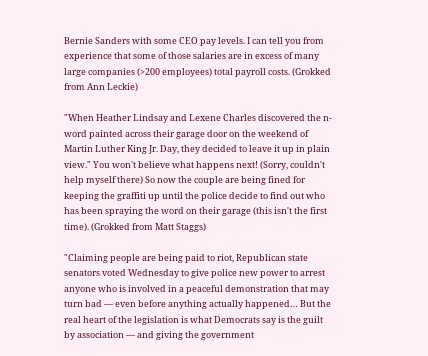Bernie Sanders with some CEO pay levels. I can tell you from experience that some of those salaries are in excess of many large companies (>200 employees) total payroll costs. (Grokked from Ann Leckie)

"When Heather Lindsay and Lexene Charles discovered the n-word painted across their garage door on the weekend of Martin Luther King Jr. Day, they decided to leave it up in plain view." You won't believe what happens next! (Sorry, couldn't help myself there) So now the couple are being fined for keeping the graffiti up until the police decide to find out who has been spraying the word on their garage (this isn't the first time). (Grokked from Matt Staggs)

"Claiming people are being paid to riot, Republican state senators voted Wednesday to give police new power to arrest anyone who is involved in a peaceful demonstration that may turn bad — even before anything actually happened… But the real heart of the legislation is what Democrats say is the guilt by association — and giving the government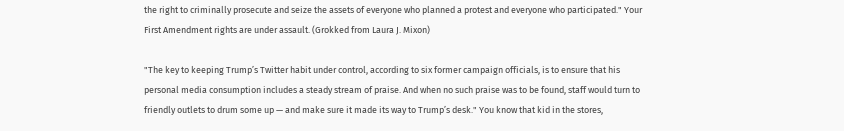the right to criminally prosecute and seize the assets of everyone who planned a protest and everyone who participated." Your First Amendment rights are under assault. (Grokked from Laura J. Mixon)

"The key to keeping Trump’s Twitter habit under control, according to six former campaign officials, is to ensure that his personal media consumption includes a steady stream of praise. And when no such praise was to be found, staff would turn to friendly outlets to drum some up — and make sure it made its way to Trump’s desk." You know that kid in the stores,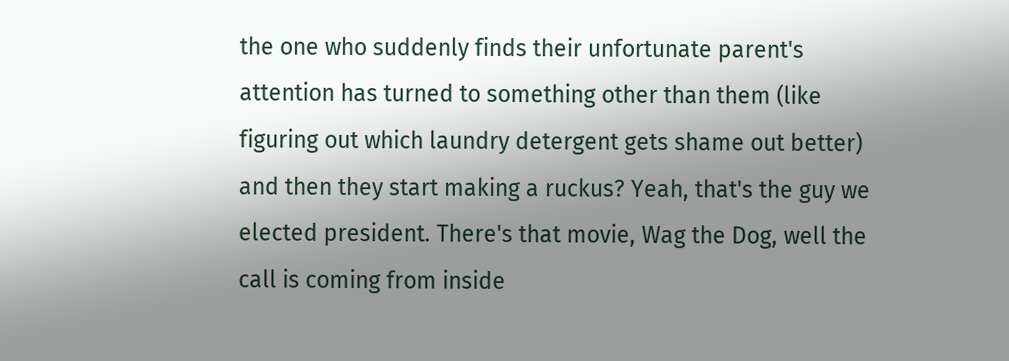the one who suddenly finds their unfortunate parent's attention has turned to something other than them (like figuring out which laundry detergent gets shame out better) and then they start making a ruckus? Yeah, that's the guy we elected president. There's that movie, Wag the Dog, well the call is coming from inside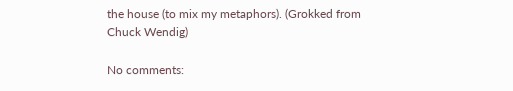the house (to mix my metaphors). (Grokked from Chuck Wendig)

No comments: